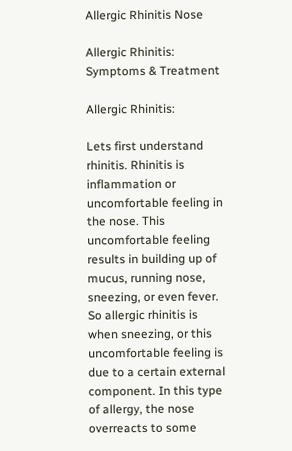Allergic Rhinitis Nose

Allergic Rhinitis: Symptoms & Treatment

Allergic Rhinitis:

Lets first understand rhinitis. Rhinitis is inflammation or uncomfortable feeling in the nose. This uncomfortable feeling results in building up of mucus, running nose, sneezing, or even fever. So allergic rhinitis is when sneezing, or this uncomfortable feeling is due to a certain external component. In this type of allergy, the nose overreacts to some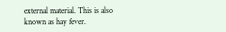external material. This is also known as hay fever.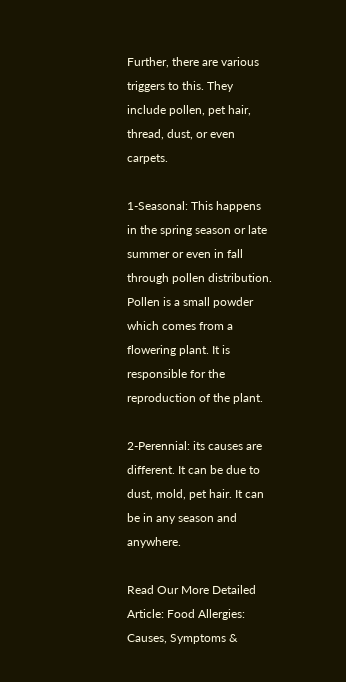Further, there are various triggers to this. They include pollen, pet hair, thread, dust, or even carpets.

1-Seasonal: This happens in the spring season or late summer or even in fall through pollen distribution. Pollen is a small powder which comes from a flowering plant. It is responsible for the reproduction of the plant.

2-Perennial: its causes are different. It can be due to dust, mold, pet hair. It can be in any season and anywhere.

Read Our More Detailed Article: Food Allergies: Causes, Symptoms &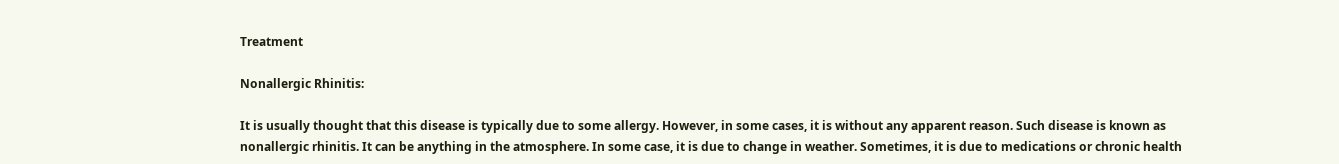Treatment

Nonallergic Rhinitis:

It is usually thought that this disease is typically due to some allergy. However, in some cases, it is without any apparent reason. Such disease is known as nonallergic rhinitis. It can be anything in the atmosphere. In some case, it is due to change in weather. Sometimes, it is due to medications or chronic health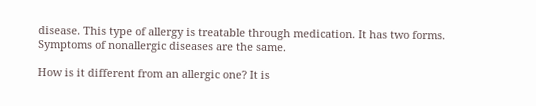disease. This type of allergy is treatable through medication. It has two forms. Symptoms of nonallergic diseases are the same.

How is it different from an allergic one? It is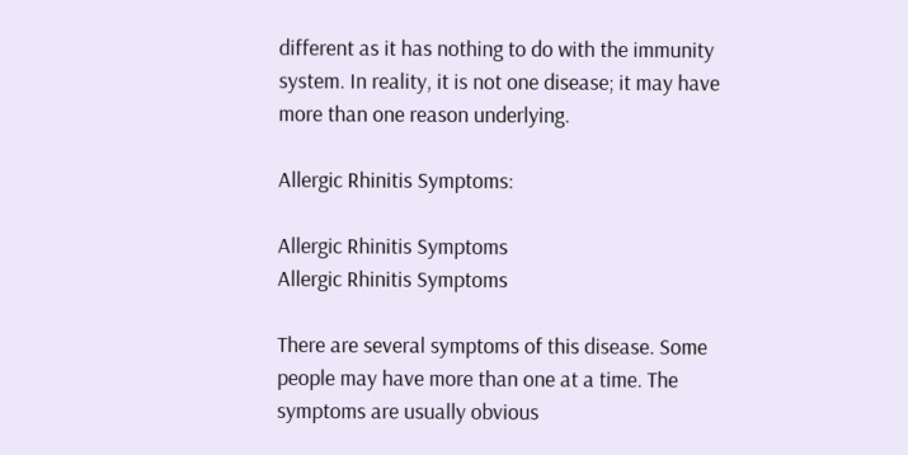different as it has nothing to do with the immunity system. In reality, it is not one disease; it may have more than one reason underlying.

Allergic Rhinitis Symptoms:

Allergic Rhinitis Symptoms
Allergic Rhinitis Symptoms

There are several symptoms of this disease. Some people may have more than one at a time. The symptoms are usually obvious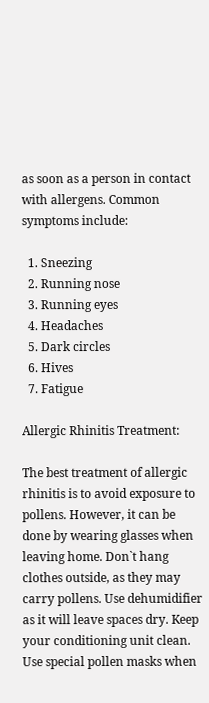as soon as a person in contact with allergens. Common symptoms include:

  1. Sneezing
  2. Running nose
  3. Running eyes
  4. Headaches
  5. Dark circles
  6. Hives
  7. Fatigue

Allergic Rhinitis Treatment:

The best treatment of allergic rhinitis is to avoid exposure to pollens. However, it can be done by wearing glasses when leaving home. Don`t hang clothes outside, as they may carry pollens. Use dehumidifier as it will leave spaces dry. Keep your conditioning unit clean. Use special pollen masks when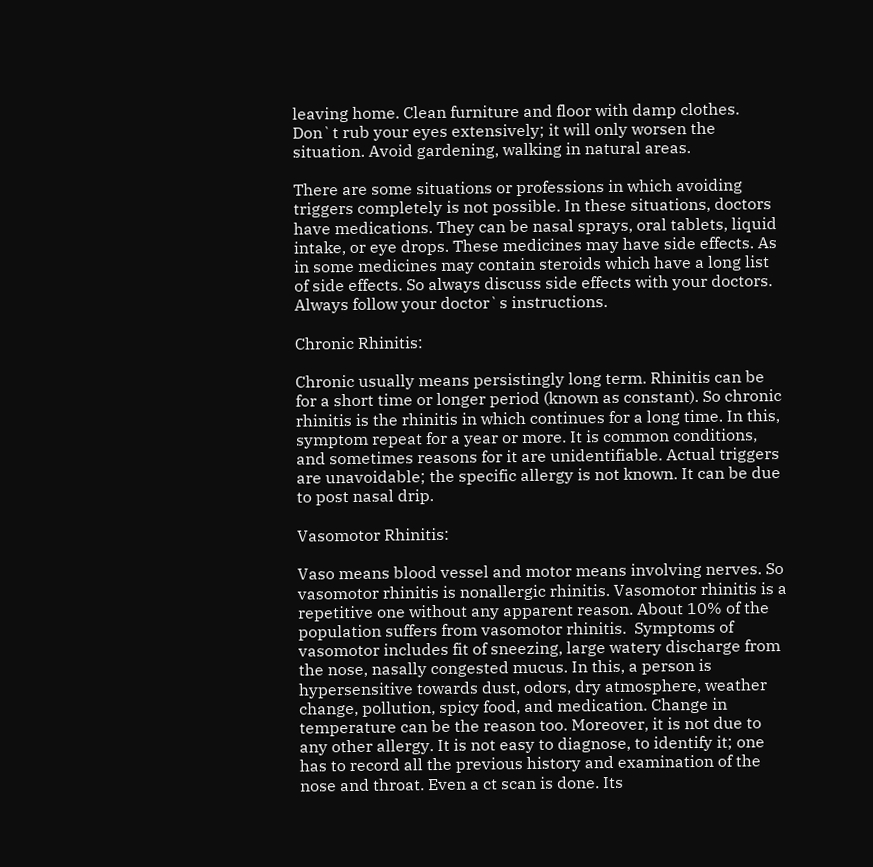leaving home. Clean furniture and floor with damp clothes. Don`t rub your eyes extensively; it will only worsen the situation. Avoid gardening, walking in natural areas.

There are some situations or professions in which avoiding triggers completely is not possible. In these situations, doctors have medications. They can be nasal sprays, oral tablets, liquid intake, or eye drops. These medicines may have side effects. As in some medicines may contain steroids which have a long list of side effects. So always discuss side effects with your doctors. Always follow your doctor`s instructions.

Chronic Rhinitis:

Chronic usually means persistingly long term. Rhinitis can be for a short time or longer period (known as constant). So chronic rhinitis is the rhinitis in which continues for a long time. In this, symptom repeat for a year or more. It is common conditions, and sometimes reasons for it are unidentifiable. Actual triggers are unavoidable; the specific allergy is not known. It can be due to post nasal drip.

Vasomotor Rhinitis:

Vaso means blood vessel and motor means involving nerves. So vasomotor rhinitis is nonallergic rhinitis. Vasomotor rhinitis is a repetitive one without any apparent reason. About 10% of the population suffers from vasomotor rhinitis.  Symptoms of vasomotor includes fit of sneezing, large watery discharge from the nose, nasally congested mucus. In this, a person is hypersensitive towards dust, odors, dry atmosphere, weather change, pollution, spicy food, and medication. Change in temperature can be the reason too. Moreover, it is not due to any other allergy. It is not easy to diagnose, to identify it; one has to record all the previous history and examination of the nose and throat. Even a ct scan is done. Its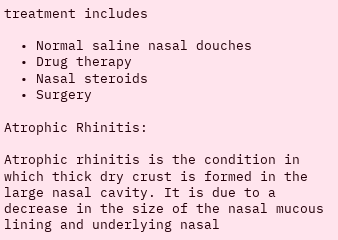treatment includes

  • Normal saline nasal douches
  • Drug therapy
  • Nasal steroids
  • Surgery

Atrophic Rhinitis:

Atrophic rhinitis is the condition in which thick dry crust is formed in the large nasal cavity. It is due to a decrease in the size of the nasal mucous lining and underlying nasal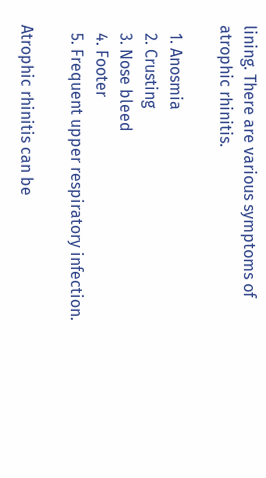lining. There are various symptoms of atrophic rhinitis.

  1. Anosmia
  2. Crusting
  3. Nose bleed
  4. Footer
  5. Frequent upper respiratory infection.

Atrophic rhinitis can be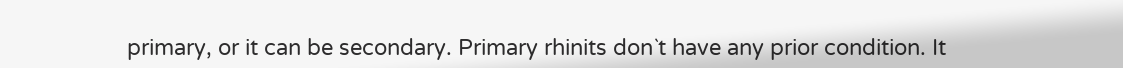primary, or it can be secondary. Primary rhinits don`t have any prior condition. It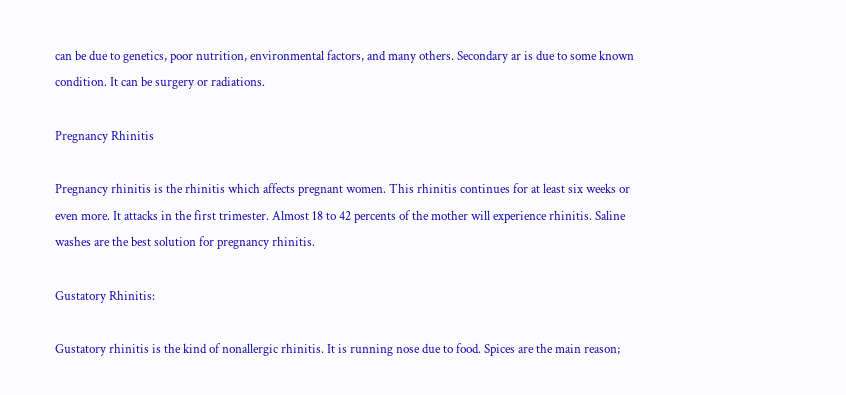can be due to genetics, poor nutrition, environmental factors, and many others. Secondary ar is due to some known condition. It can be surgery or radiations.

Pregnancy Rhinitis

Pregnancy rhinitis is the rhinitis which affects pregnant women. This rhinitis continues for at least six weeks or even more. It attacks in the first trimester. Almost 18 to 42 percents of the mother will experience rhinitis. Saline washes are the best solution for pregnancy rhinitis.

Gustatory Rhinitis:

Gustatory rhinitis is the kind of nonallergic rhinitis. It is running nose due to food. Spices are the main reason;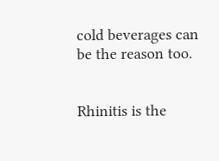cold beverages can be the reason too.


Rhinitis is the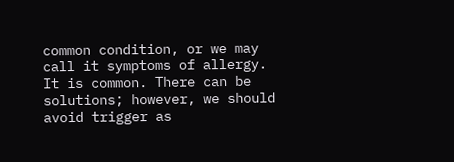common condition, or we may call it symptoms of allergy. It is common. There can be solutions; however, we should avoid trigger as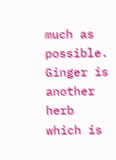much as possible. Ginger is another herb which is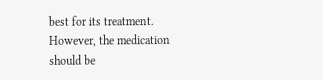best for its treatment. However, the medication should be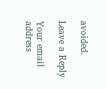avoided.

Leave a Reply

Your email address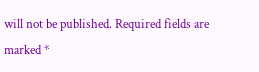will not be published. Required fields are marked *